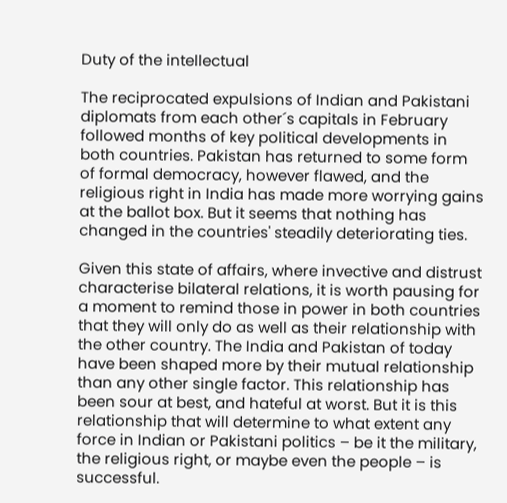Duty of the intellectual

The reciprocated expulsions of Indian and Pakistani diplomats from each other´s capitals in February followed months of key political developments in both countries. Pakistan has returned to some form of formal democracy, however flawed, and the religious right in India has made more worrying gains at the ballot box. But it seems that nothing has changed in the countries' steadily deteriorating ties.

Given this state of affairs, where invective and distrust characterise bilateral relations, it is worth pausing for a moment to remind those in power in both countries that they will only do as well as their relationship with the other country. The India and Pakistan of today have been shaped more by their mutual relationship than any other single factor. This relationship has been sour at best, and hateful at worst. But it is this relationship that will determine to what extent any force in Indian or Pakistani politics – be it the military, the religious right, or maybe even the people – is successful.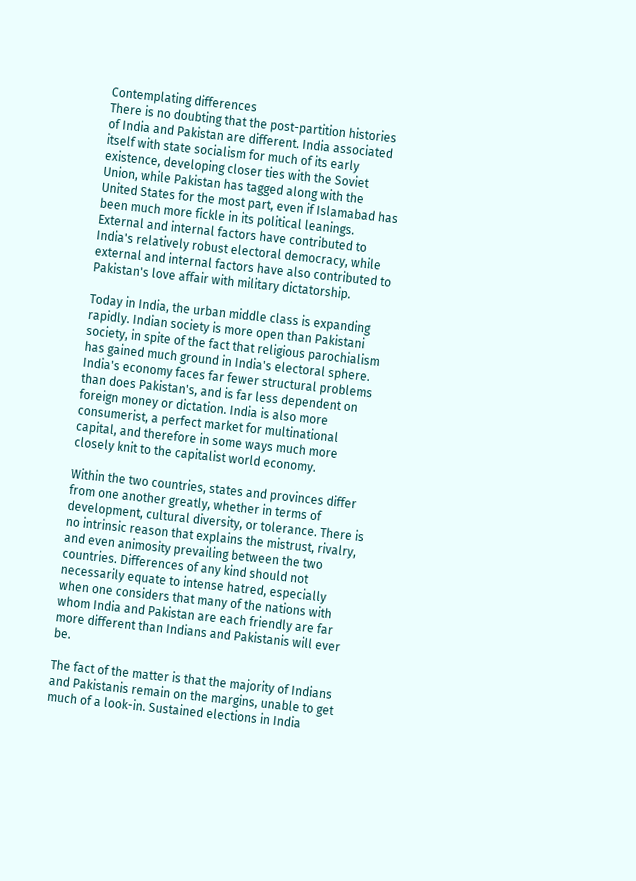Contemplating differences
There is no doubting that the post-partition histories of India and Pakistan are different. India associated itself with state socialism for much of its early existence, developing closer ties with the Soviet Union, while Pakistan has tagged along with the United States for the most part, even if Islamabad has been much more fickle in its political leanings. External and internal factors have contributed to India's relatively robust electoral democracy, while external and internal factors have also contributed to Pakistan's love affair with military dictatorship.

Today in India, the urban middle class is expanding rapidly. Indian society is more open than Pakistani society, in spite of the fact that religious parochialism has gained much ground in India's electoral sphere. India's economy faces far fewer structural problems than does Pakistan's, and is far less dependent on foreign money or dictation. India is also more consumerist, a perfect market for multinational capital, and therefore in some ways much more closely knit to the capitalist world economy.

Within the two countries, states and provinces differ from one another greatly, whether in terms of development, cultural diversity, or tolerance. There is no intrinsic reason that explains the mistrust, rivalry, and even animosity prevailing between the two countries. Differences of any kind should not necessarily equate to intense hatred, especially when one considers that many of the nations with whom India and Pakistan are each friendly are far more different than Indians and Pakistanis will ever be.

The fact of the matter is that the majority of Indians and Pakistanis remain on the margins, unable to get much of a look-in. Sustained elections in India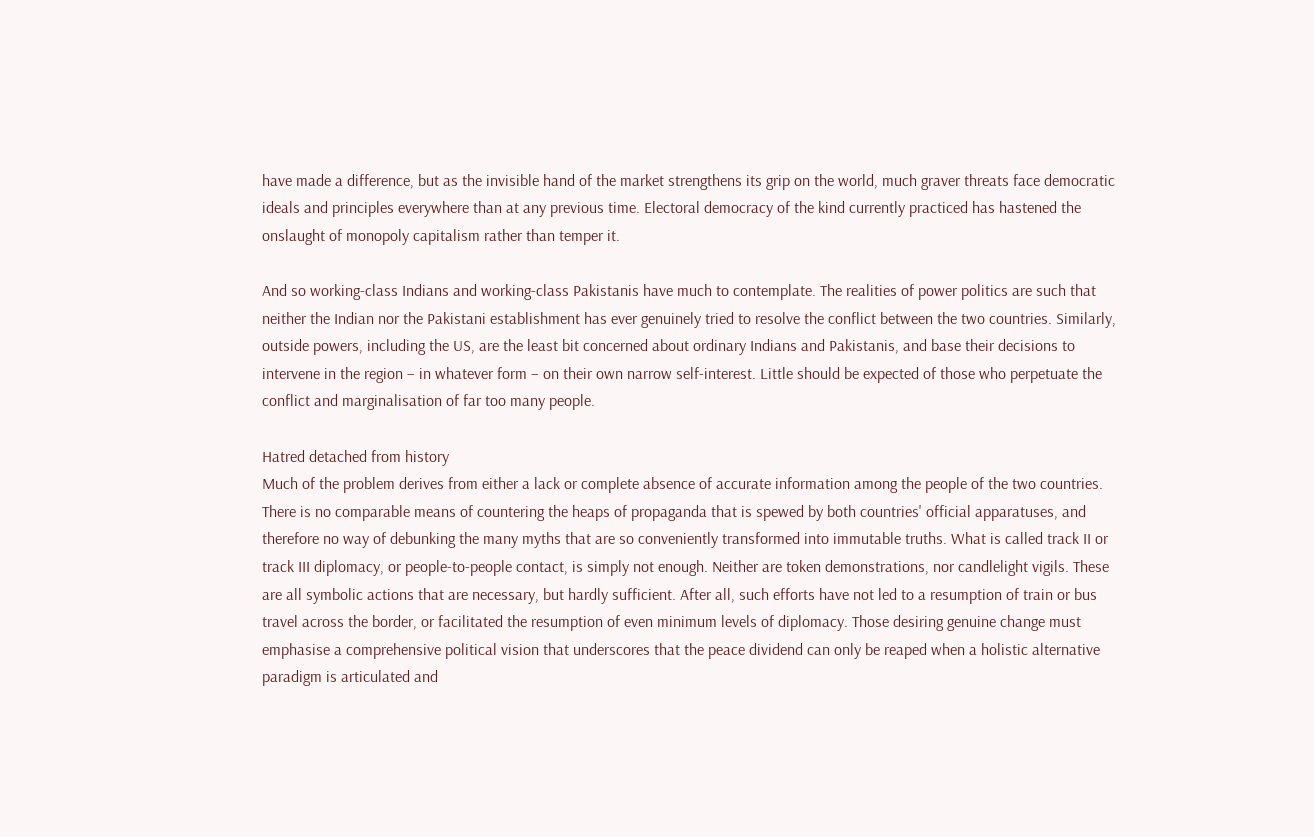have made a difference, but as the invisible hand of the market strengthens its grip on the world, much graver threats face democratic ideals and principles everywhere than at any previous time. Electoral democracy of the kind currently practiced has hastened the onslaught of monopoly capitalism rather than temper it.

And so working-class Indians and working-class Pakistanis have much to contemplate. The realities of power politics are such that neither the Indian nor the Pakistani establishment has ever genuinely tried to resolve the conflict between the two countries. Similarly, outside powers, including the US, are the least bit concerned about ordinary Indians and Pakistanis, and base their decisions to intervene in the region – in whatever form – on their own narrow self-interest. Little should be expected of those who perpetuate the conflict and marginalisation of far too many people.

Hatred detached from history
Much of the problem derives from either a lack or complete absence of accurate information among the people of the two countries. There is no comparable means of countering the heaps of propaganda that is spewed by both countries' official apparatuses, and therefore no way of debunking the many myths that are so conveniently transformed into immutable truths. What is called track II or track III diplomacy, or people-to-people contact, is simply not enough. Neither are token demonstrations, nor candlelight vigils. These are all symbolic actions that are necessary, but hardly sufficient. After all, such efforts have not led to a resumption of train or bus travel across the border, or facilitated the resumption of even minimum levels of diplomacy. Those desiring genuine change must emphasise a comprehensive political vision that underscores that the peace dividend can only be reaped when a holistic alternative paradigm is articulated and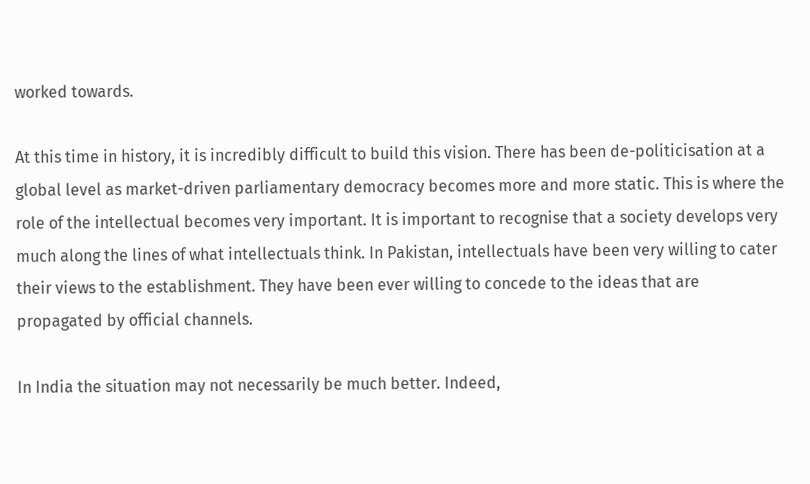worked towards.

At this time in history, it is incredibly difficult to build this vision. There has been de-politicisation at a global level as market-driven parliamentary democracy becomes more and more static. This is where the role of the intellectual becomes very important. It is important to recognise that a society develops very much along the lines of what intellectuals think. In Pakistan, intellectuals have been very willing to cater their views to the establishment. They have been ever willing to concede to the ideas that are propagated by official channels.

In India the situation may not necessarily be much better. Indeed,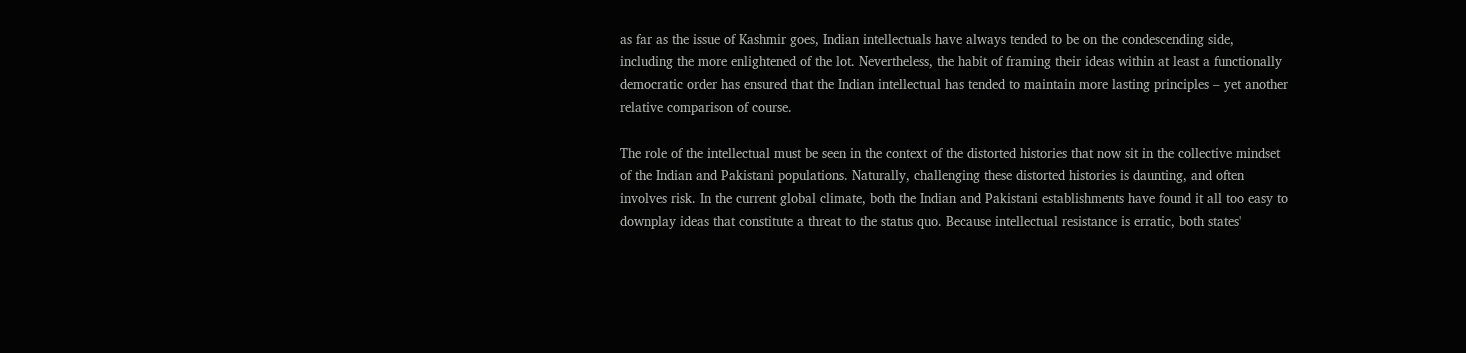as far as the issue of Kashmir goes, Indian intellectuals have always tended to be on the condescending side, including the more enlightened of the lot. Nevertheless, the habit of framing their ideas within at least a functionally democratic order has ensured that the Indian intellectual has tended to maintain more lasting principles – yet another relative comparison of course.

The role of the intellectual must be seen in the context of the distorted histories that now sit in the collective mindset of the Indian and Pakistani populations. Naturally, challenging these distorted histories is daunting, and often involves risk. In the current global climate, both the Indian and Pakistani establishments have found it all too easy to downplay ideas that constitute a threat to the status quo. Because intellectual resistance is erratic, both states'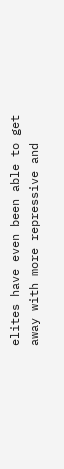elites have even been able to get away with more repressive and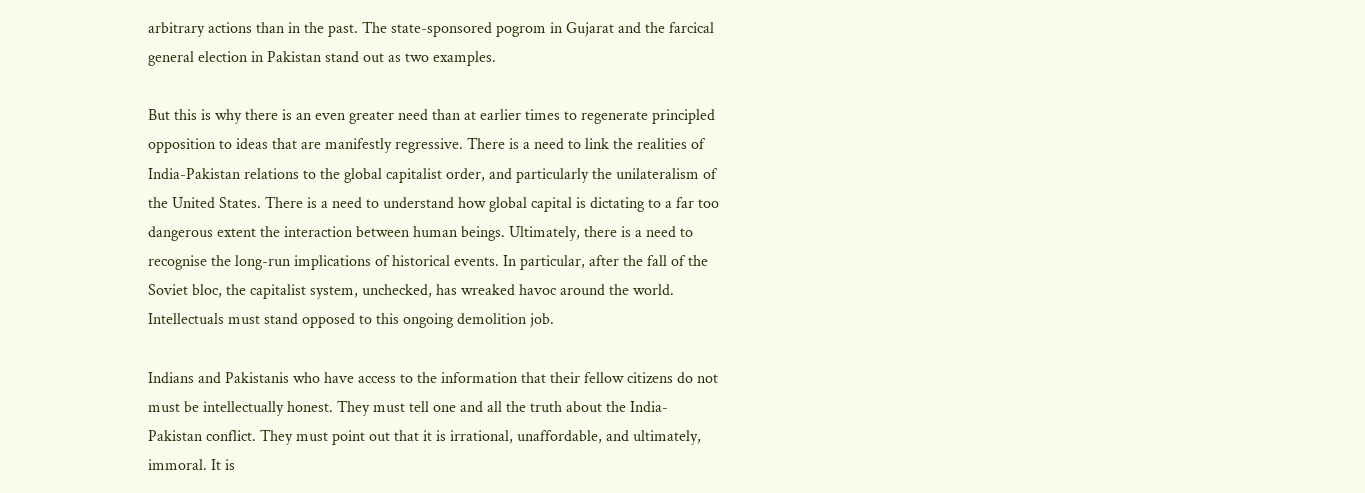arbitrary actions than in the past. The state-sponsored pogrom in Gujarat and the farcical general election in Pakistan stand out as two examples.

But this is why there is an even greater need than at earlier times to regenerate principled opposition to ideas that are manifestly regressive. There is a need to link the realities of India-Pakistan relations to the global capitalist order, and particularly the unilateralism of the United States. There is a need to understand how global capital is dictating to a far too dangerous extent the interaction between human beings. Ultimately, there is a need to recognise the long-run implications of historical events. In particular, after the fall of the Soviet bloc, the capitalist system, unchecked, has wreaked havoc around the world. Intellectuals must stand opposed to this ongoing demolition job.

Indians and Pakistanis who have access to the information that their fellow citizens do not must be intellectually honest. They must tell one and all the truth about the India-Pakistan conflict. They must point out that it is irrational, unaffordable, and ultimately, immoral. It is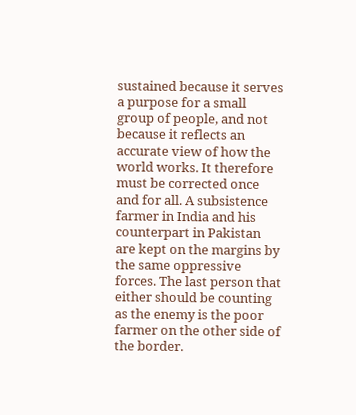sustained because it serves a purpose for a small group of people, and not because it reflects an accurate view of how the world works. It therefore must be corrected once and for all. A subsistence farmer in India and his counterpart in Pakistan are kept on the margins by the same oppressive forces. The last person that either should be counting as the enemy is the poor farmer on the other side of the border.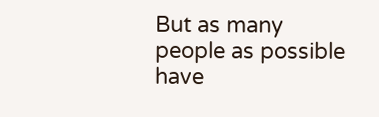But as many people as possible have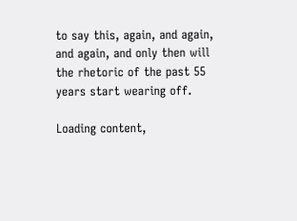to say this, again, and again, and again, and only then will the rhetoric of the past 55 years start wearing off.

Loading content,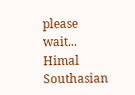please wait...
Himal Southasian